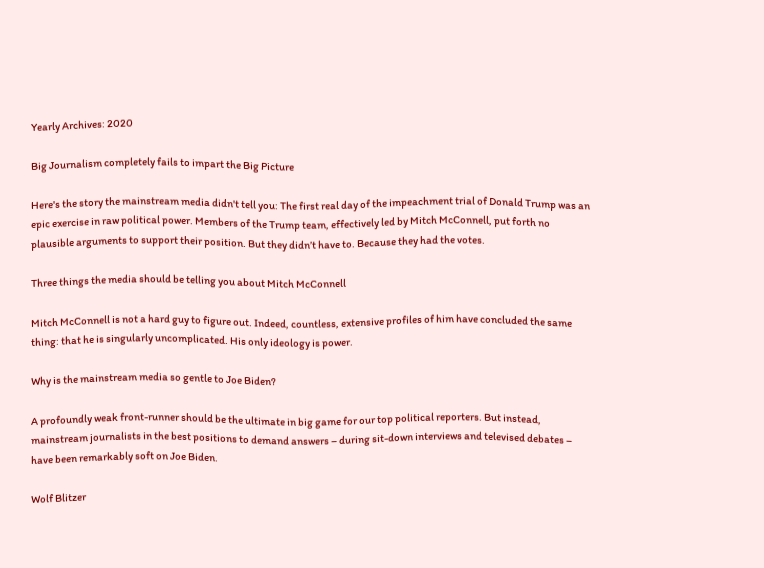Yearly Archives: 2020

Big Journalism completely fails to impart the Big Picture

Here's the story the mainstream media didn't tell you: The first real day of the impeachment trial of Donald Trump was an epic exercise in raw political power. Members of the Trump team, effectively led by Mitch McConnell, put forth no plausible arguments to support their position. But they didn’t have to. Because they had the votes.

Three things the media should be telling you about Mitch McConnell

Mitch McConnell is not a hard guy to figure out. Indeed, countless, extensive profiles of him have concluded the same thing: that he is singularly uncomplicated. His only ideology is power.

Why is the mainstream media so gentle to Joe Biden?

A profoundly weak front-runner should be the ultimate in big game for our top political reporters. But instead, mainstream journalists in the best positions to demand answers – during sit-down interviews and televised debates – have been remarkably soft on Joe Biden.

Wolf Blitzer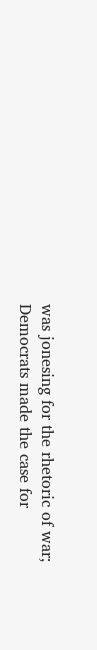was jonesing for the rhetoric of war; Democrats made the case for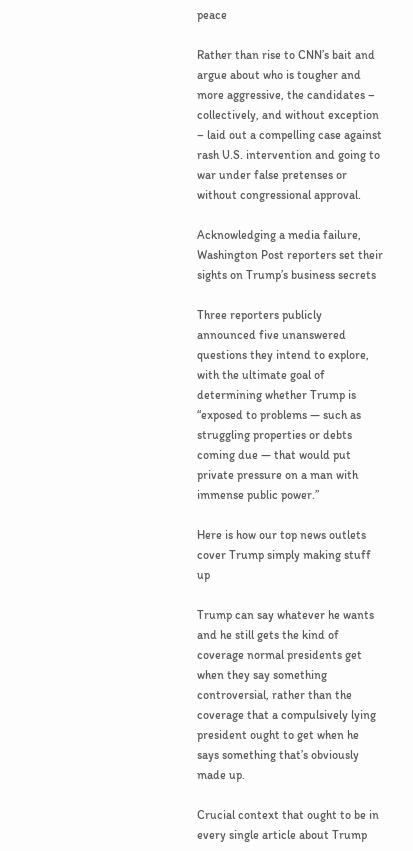peace

Rather than rise to CNN’s bait and argue about who is tougher and more aggressive, the candidates – collectively, and without exception – laid out a compelling case against rash U.S. intervention and going to war under false pretenses or without congressional approval.

Acknowledging a media failure, Washington Post reporters set their sights on Trump’s business secrets

Three reporters publicly announced five unanswered questions they intend to explore, with the ultimate goal of determining whether Trump is “exposed to problems — such as struggling properties or debts coming due — that would put private pressure on a man with immense public power.”

Here is how our top news outlets cover Trump simply making stuff up

Trump can say whatever he wants and he still gets the kind of coverage normal presidents get when they say something controversial, rather than the coverage that a compulsively lying president ought to get when he says something that’s obviously made up.

Crucial context that ought to be in every single article about Trump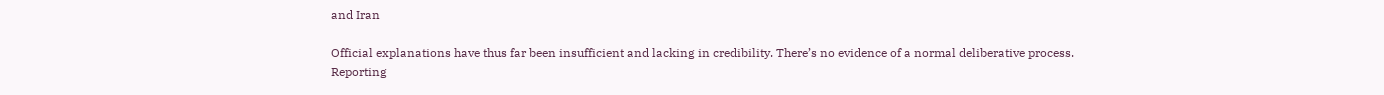and Iran

Official explanations have thus far been insufficient and lacking in credibility. There’s no evidence of a normal deliberative process. Reporting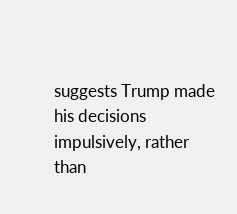suggests Trump made his decisions impulsively, rather than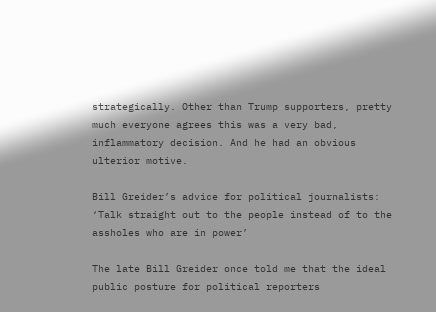strategically. Other than Trump supporters, pretty much everyone agrees this was a very bad, inflammatory decision. And he had an obvious ulterior motive.

Bill Greider’s advice for political journalists: ‘Talk straight out to the people instead of to the assholes who are in power’

The late Bill Greider once told me that the ideal public posture for political reporters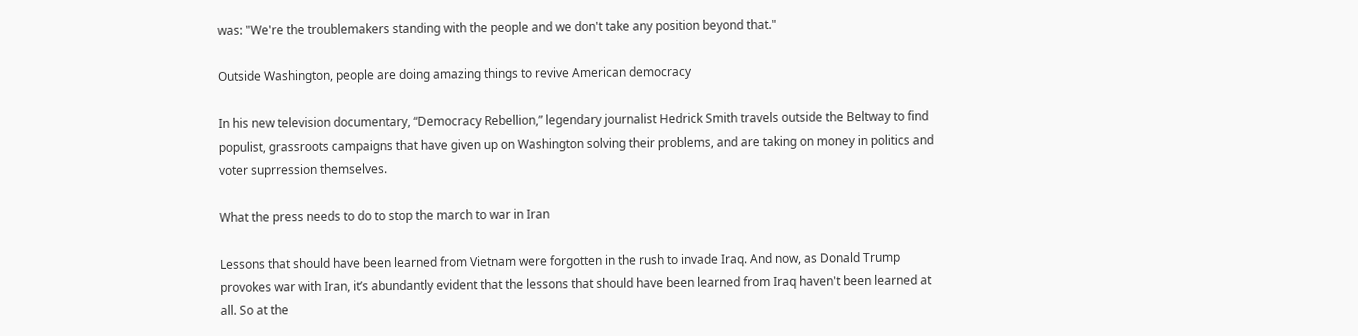was: "We're the troublemakers standing with the people and we don't take any position beyond that."

Outside Washington, people are doing amazing things to revive American democracy

In his new television documentary, “Democracy Rebellion,” legendary journalist Hedrick Smith travels outside the Beltway to find populist, grassroots campaigns that have given up on Washington solving their problems, and are taking on money in politics and voter suprression themselves.

What the press needs to do to stop the march to war in Iran

Lessons that should have been learned from Vietnam were forgotten in the rush to invade Iraq. And now, as Donald Trump provokes war with Iran, it’s abundantly evident that the lessons that should have been learned from Iraq haven't been learned at all. So at the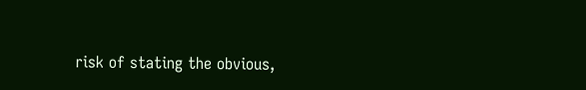risk of stating the obvious,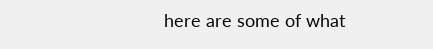here are some of what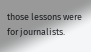those lessons were for journalists.